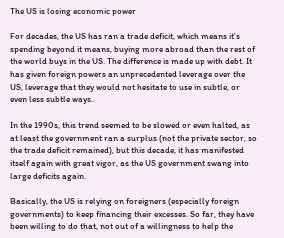The US is losing economic power

For decades, the US has ran a trade deficit, which means it’s spending beyond it means, buying more abroad than the rest of the world buys in the US. The difference is made up with debt. It has given foreign powers an unprecedented leverage over the US, leverage that they would not hesitate to use in subtle, or even less subtle ways..

In the 1990s, this trend seemed to be slowed or even halted, as at least the government ran a surplus (not the private sector, so the trade deficit remained), but this decade, it has manifested itself again with great vigor, as the US government swang into large deficits again.

Basically, the US is relying on foreigners (especially foreign governments) to keep financing their excesses. So far, they have been willing to do that, not out of a willingness to help the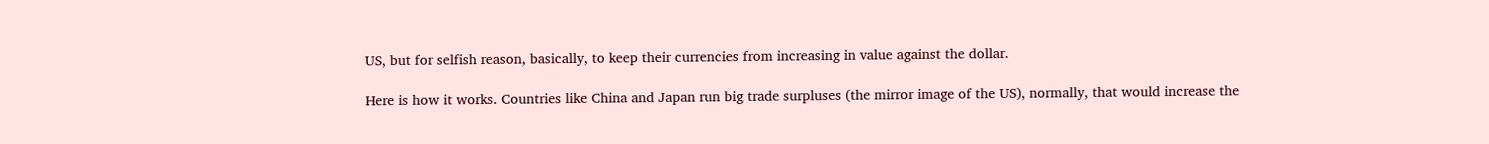US, but for selfish reason, basically, to keep their currencies from increasing in value against the dollar.

Here is how it works. Countries like China and Japan run big trade surpluses (the mirror image of the US), normally, that would increase the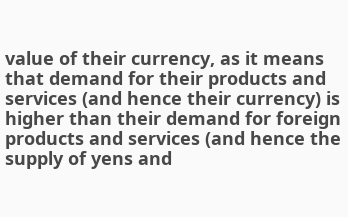value of their currency, as it means that demand for their products and services (and hence their currency) is higher than their demand for foreign products and services (and hence the supply of yens and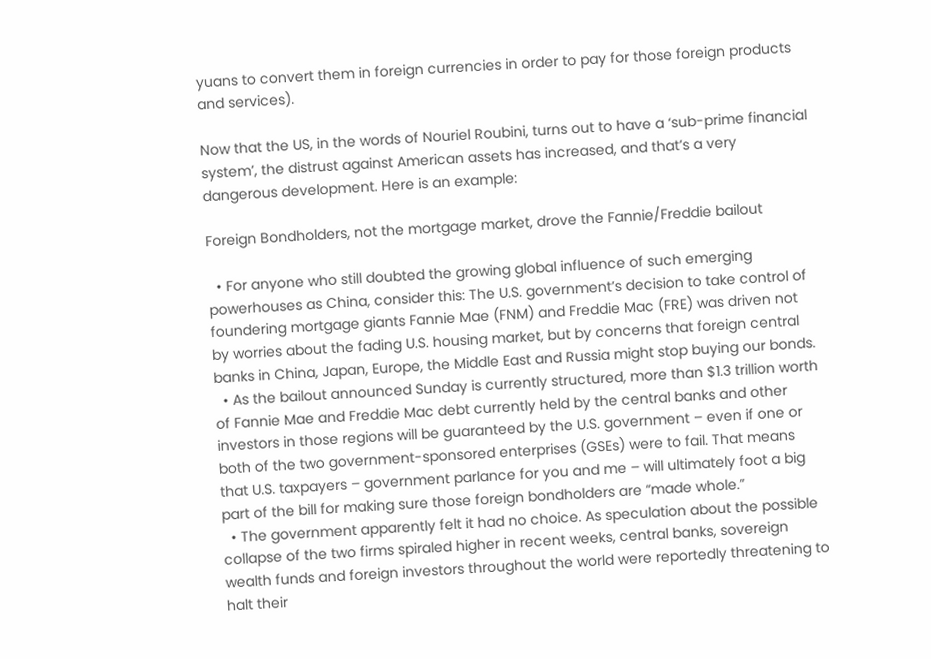yuans to convert them in foreign currencies in order to pay for those foreign products and services).

Now that the US, in the words of Nouriel Roubini, turns out to have a ‘sub-prime financial system’, the distrust against American assets has increased, and that’s a very dangerous development. Here is an example:

Foreign Bondholders, not the mortgage market, drove the Fannie/Freddie bailout

  • For anyone who still doubted the growing global influence of such emerging powerhouses as China, consider this: The U.S. government’s decision to take control of foundering mortgage giants Fannie Mae (FNM) and Freddie Mac (FRE) was driven not by worries about the fading U.S. housing market, but by concerns that foreign central banks in China, Japan, Europe, the Middle East and Russia might stop buying our bonds.
  • As the bailout announced Sunday is currently structured, more than $1.3 trillion worth of Fannie Mae and Freddie Mac debt currently held by the central banks and other investors in those regions will be guaranteed by the U.S. government – even if one or both of the two government-sponsored enterprises (GSEs) were to fail. That means that U.S. taxpayers – government parlance for you and me – will ultimately foot a big part of the bill for making sure those foreign bondholders are “made whole.”
  • The government apparently felt it had no choice. As speculation about the possible collapse of the two firms spiraled higher in recent weeks, central banks, sovereign wealth funds and foreign investors throughout the world were reportedly threatening to halt their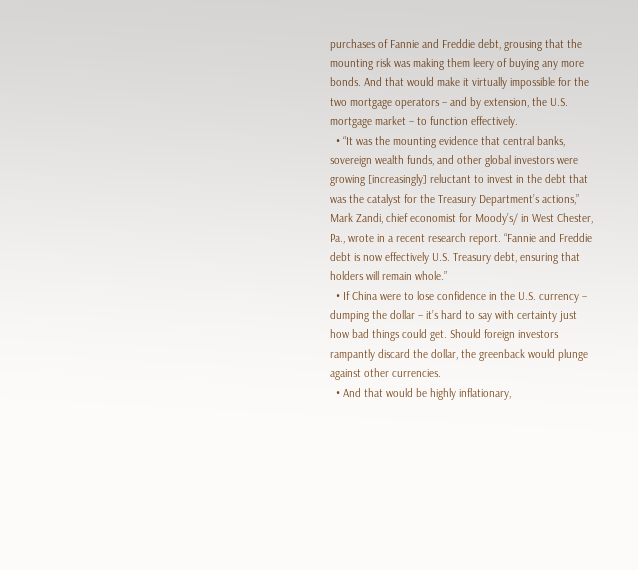purchases of Fannie and Freddie debt, grousing that the mounting risk was making them leery of buying any more bonds. And that would make it virtually impossible for the two mortgage operators – and by extension, the U.S. mortgage market – to function effectively.
  • “It was the mounting evidence that central banks, sovereign wealth funds, and other global investors were growing [increasingly] reluctant to invest in the debt that was the catalyst for the Treasury Department’s actions,” Mark Zandi, chief economist for Moody’s/ in West Chester, Pa., wrote in a recent research report. “Fannie and Freddie debt is now effectively U.S. Treasury debt, ensuring that holders will remain whole.”
  • If China were to lose confidence in the U.S. currency – dumping the dollar – it’s hard to say with certainty just how bad things could get. Should foreign investors rampantly discard the dollar, the greenback would plunge against other currencies.
  • And that would be highly inflationary,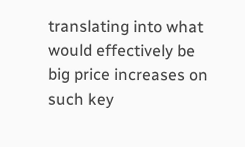translating into what would effectively be big price increases on such key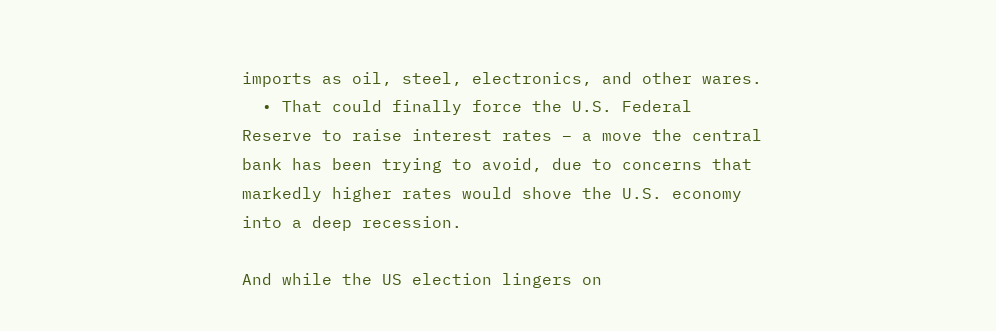imports as oil, steel, electronics, and other wares.
  • That could finally force the U.S. Federal Reserve to raise interest rates – a move the central bank has been trying to avoid, due to concerns that markedly higher rates would shove the U.S. economy into a deep recession.

And while the US election lingers on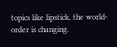topics like lipstick, the world-order is changing.